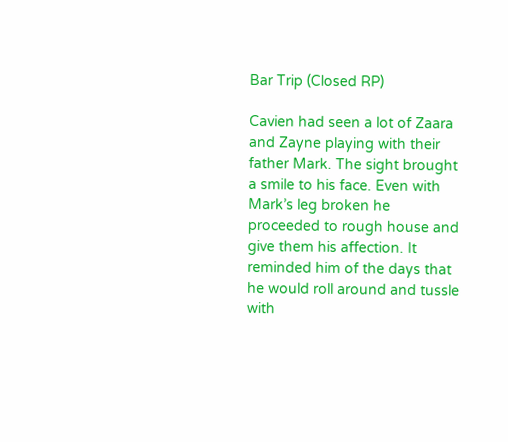Bar Trip (Closed RP)

Cavien had seen a lot of Zaara and Zayne playing with their father Mark. The sight brought a smile to his face. Even with Mark’s leg broken he proceeded to rough house and give them his affection. It reminded him of the days that he would roll around and tussle with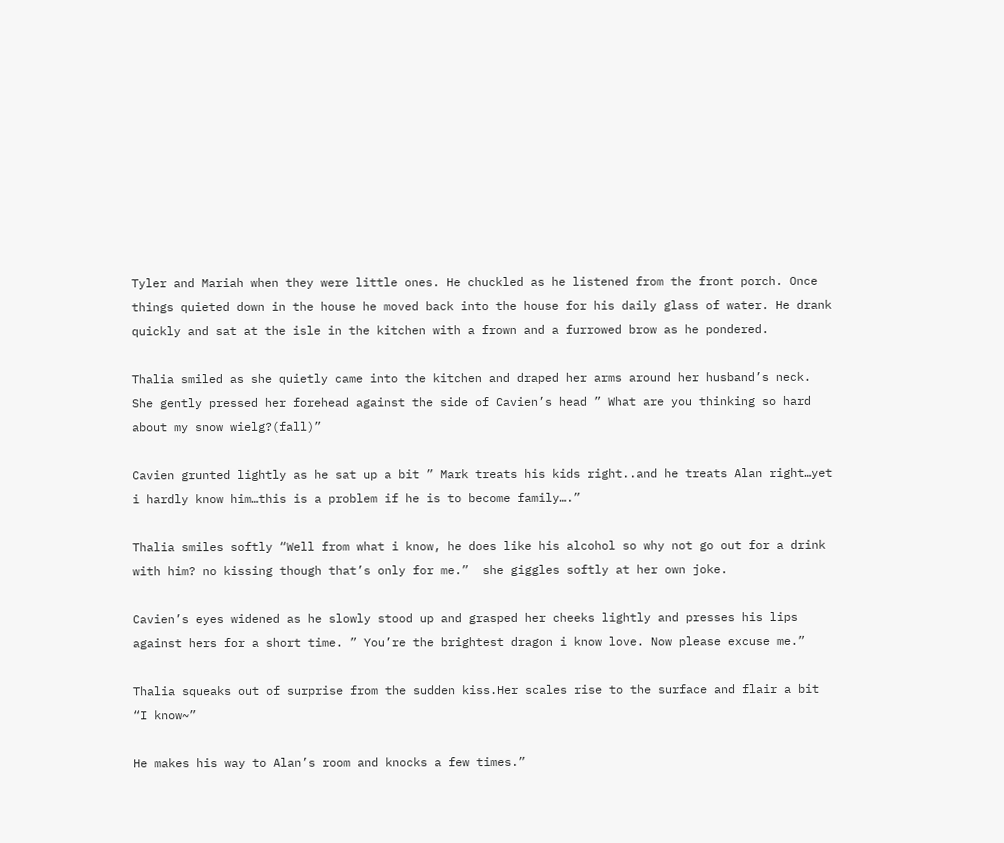Tyler and Mariah when they were little ones. He chuckled as he listened from the front porch. Once things quieted down in the house he moved back into the house for his daily glass of water. He drank quickly and sat at the isle in the kitchen with a frown and a furrowed brow as he pondered.

Thalia smiled as she quietly came into the kitchen and draped her arms around her husband’s neck. She gently pressed her forehead against the side of Cavien’s head ” What are you thinking so hard about my snow wielg?(fall)”

Cavien grunted lightly as he sat up a bit ” Mark treats his kids right..and he treats Alan right…yet i hardly know him…this is a problem if he is to become family….”

Thalia smiles softly “Well from what i know, he does like his alcohol so why not go out for a drink with him? no kissing though that’s only for me.”  she giggles softly at her own joke.

Cavien’s eyes widened as he slowly stood up and grasped her cheeks lightly and presses his lips against hers for a short time. ” You’re the brightest dragon i know love. Now please excuse me.”

Thalia squeaks out of surprise from the sudden kiss.Her scales rise to the surface and flair a bit “I know~”

He makes his way to Alan’s room and knocks a few times.”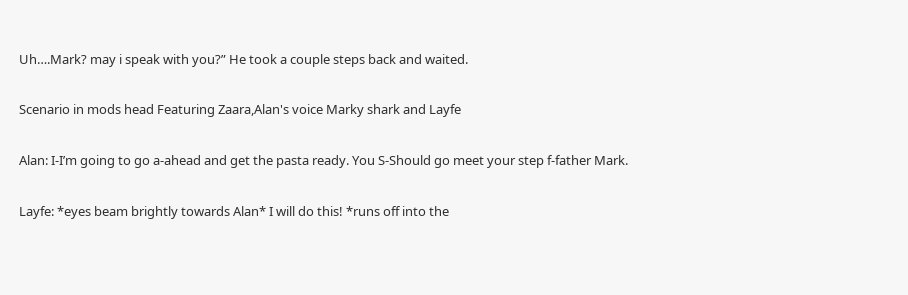Uh….Mark? may i speak with you?” He took a couple steps back and waited.

Scenario in mods head Featuring Zaara,Alan's voice Marky shark and Layfe

Alan: I-I’m going to go a-ahead and get the pasta ready. You S-Should go meet your step f-father Mark.

Layfe: *eyes beam brightly towards Alan* I will do this! *runs off into the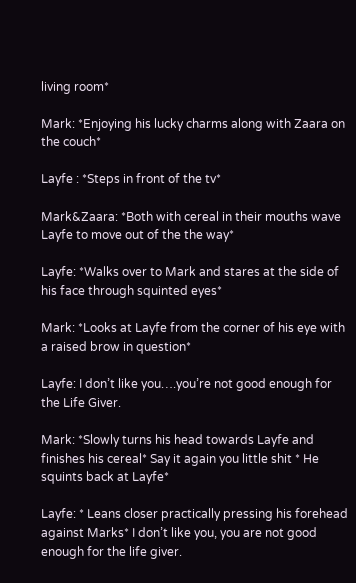living room*

Mark: *Enjoying his lucky charms along with Zaara on the couch*

Layfe : *Steps in front of the tv*

Mark&Zaara: *Both with cereal in their mouths wave Layfe to move out of the the way*

Layfe: *Walks over to Mark and stares at the side of his face through squinted eyes*

Mark: *Looks at Layfe from the corner of his eye with a raised brow in question*

Layfe: I don’t like you….you’re not good enough for the Life Giver.

Mark: *Slowly turns his head towards Layfe and finishes his cereal* Say it again you little shit * He squints back at Layfe*

Layfe: * Leans closer practically pressing his forehead against Marks* I don’t like you, you are not good enough for the life giver.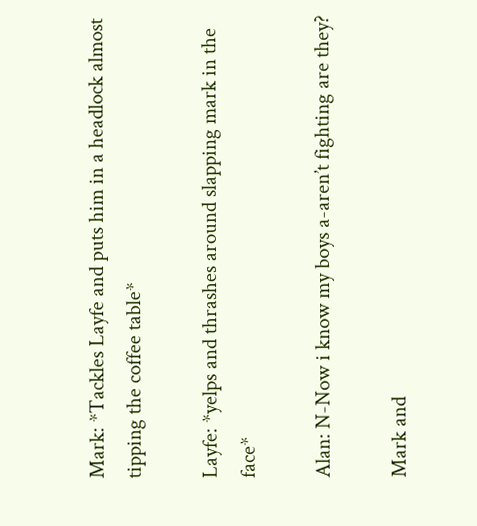Mark: *Tackles Layfe and puts him in a headlock almost tipping the coffee table*

Layfe: *yelps and thrashes around slapping mark in the face*

Alan: N-Now i know my boys a-aren’t fighting are they?

Mark and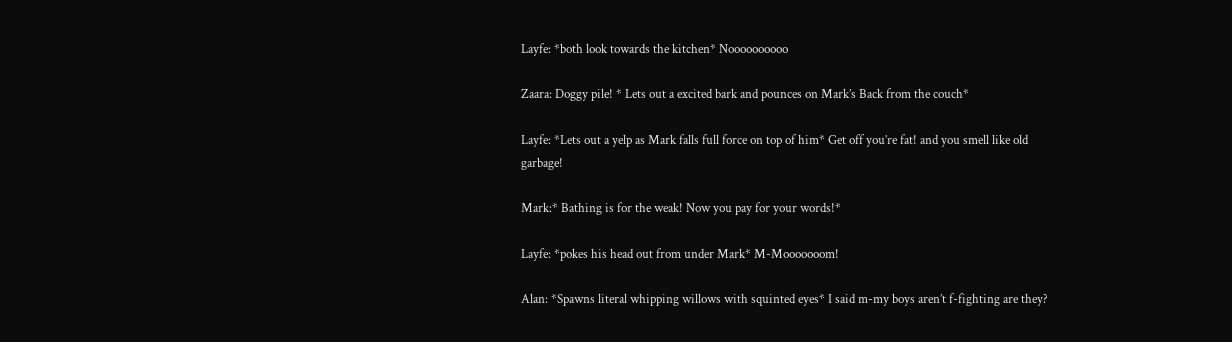Layfe: *both look towards the kitchen* Noooooooooo

Zaara: Doggy pile! * Lets out a excited bark and pounces on Mark’s Back from the couch*

Layfe: *Lets out a yelp as Mark falls full force on top of him* Get off you’re fat! and you smell like old garbage!

Mark:* Bathing is for the weak! Now you pay for your words!*

Layfe: *pokes his head out from under Mark* M-Mooooooom!

Alan: *Spawns literal whipping willows with squinted eyes* I said m-my boys aren’t f-fighting are they?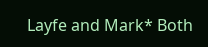Layfe and Mark* Both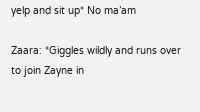yelp and sit up* No ma’am

Zaara: *Giggles wildly and runs over to join Zayne in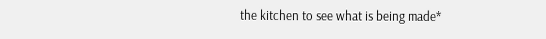the kitchen to see what is being made*